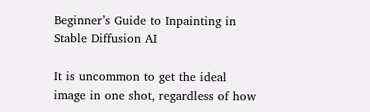Beginner’s Guide to Inpainting in Stable Diffusion AI

It is uncommon to get the ideal image in one shot, regardless of how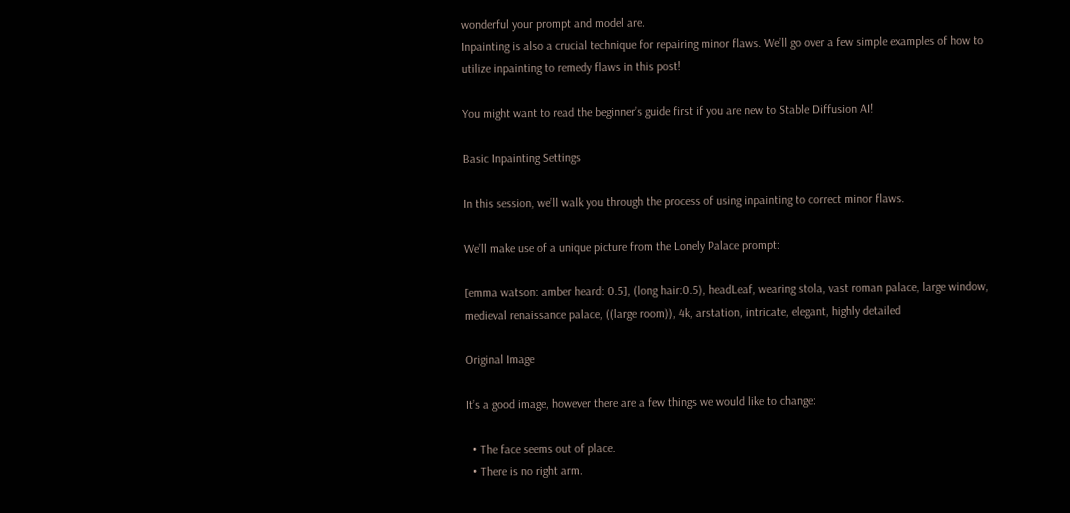wonderful your prompt and model are.
Inpainting is also a crucial technique for repairing minor flaws. We’ll go over a few simple examples of how to utilize inpainting to remedy flaws in this post!

You might want to read the beginner’s guide first if you are new to Stable Diffusion AI!

Basic Inpainting Settings

In this session, we’ll walk you through the process of using inpainting to correct minor flaws.

We’ll make use of a unique picture from the Lonely Palace prompt:

[emma watson: amber heard: 0.5], (long hair:0.5), headLeaf, wearing stola, vast roman palace, large window, medieval renaissance palace, ((large room)), 4k, arstation, intricate, elegant, highly detailed

Original Image

It’s a good image, however there are a few things we would like to change:

  • The face seems out of place.
  • There is no right arm.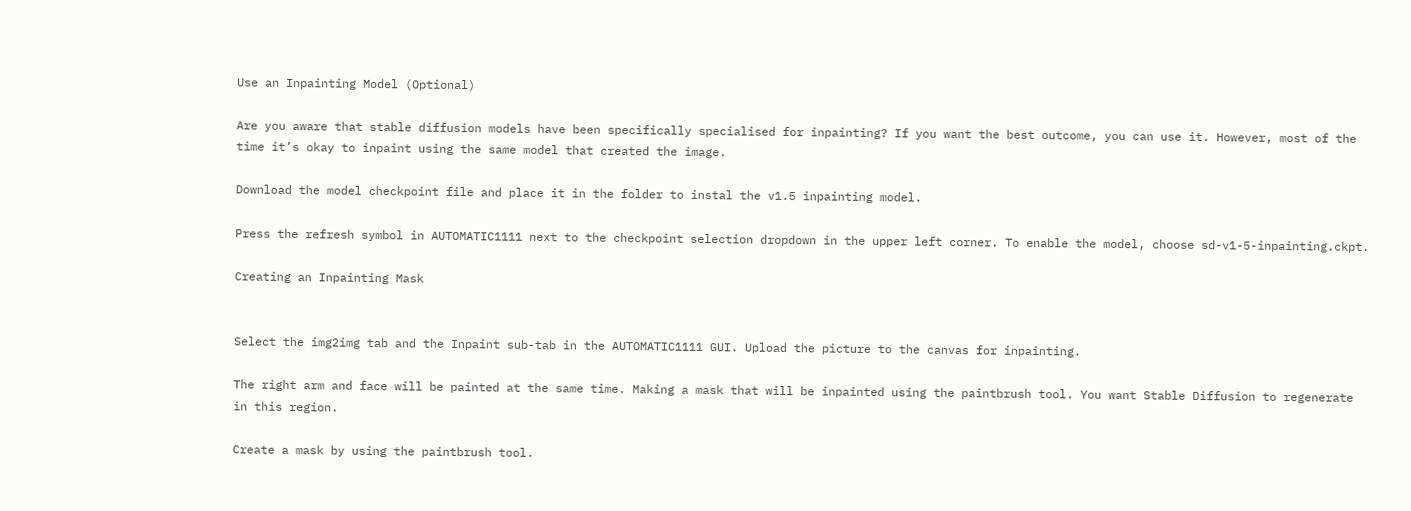Use an Inpainting Model (Optional)

Are you aware that stable diffusion models have been specifically specialised for inpainting? If you want the best outcome, you can use it. However, most of the time it’s okay to inpaint using the same model that created the image.

Download the model checkpoint file and place it in the folder to instal the v1.5 inpainting model.

Press the refresh symbol in AUTOMATIC1111 next to the checkpoint selection dropdown in the upper left corner. To enable the model, choose sd-v1-5-inpainting.ckpt.

Creating an Inpainting Mask


Select the img2img tab and the Inpaint sub-tab in the AUTOMATIC1111 GUI. Upload the picture to the canvas for inpainting.

The right arm and face will be painted at the same time. Making a mask that will be inpainted using the paintbrush tool. You want Stable Diffusion to regenerate in this region.

Create a mask by using the paintbrush tool.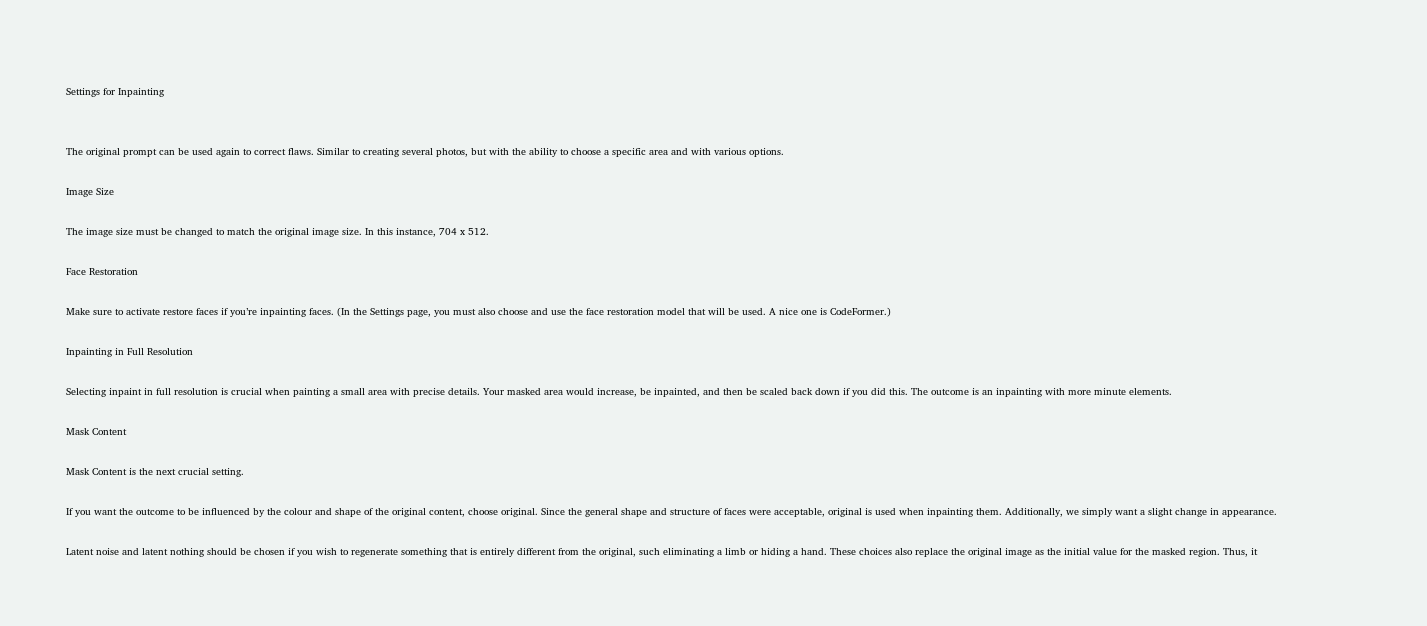Settings for Inpainting


The original prompt can be used again to correct flaws. Similar to creating several photos, but with the ability to choose a specific area and with various options.

Image Size

The image size must be changed to match the original image size. In this instance, 704 x 512.

Face Restoration

Make sure to activate restore faces if you’re inpainting faces. (In the Settings page, you must also choose and use the face restoration model that will be used. A nice one is CodeFormer.)

Inpainting in Full Resolution

Selecting inpaint in full resolution is crucial when painting a small area with precise details. Your masked area would increase, be inpainted, and then be scaled back down if you did this. The outcome is an inpainting with more minute elements.

Mask Content

Mask Content is the next crucial setting.

If you want the outcome to be influenced by the colour and shape of the original content, choose original. Since the general shape and structure of faces were acceptable, original is used when inpainting them. Additionally, we simply want a slight change in appearance.

Latent noise and latent nothing should be chosen if you wish to regenerate something that is entirely different from the original, such eliminating a limb or hiding a hand. These choices also replace the original image as the initial value for the masked region. Thus, it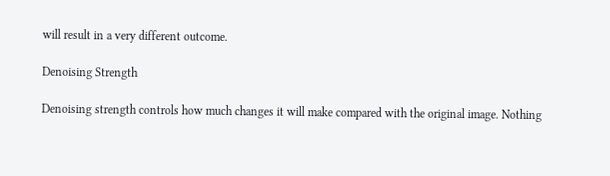will result in a very different outcome.

Denoising Strength

Denoising strength controls how much changes it will make compared with the original image. Nothing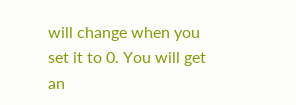will change when you set it to 0. You will get an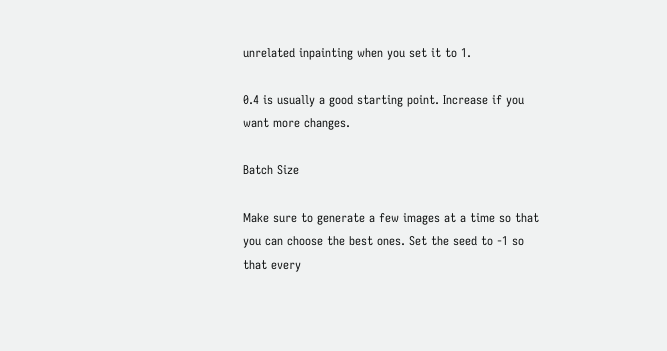unrelated inpainting when you set it to 1.

0.4 is usually a good starting point. Increase if you want more changes.

Batch Size

Make sure to generate a few images at a time so that you can choose the best ones. Set the seed to -1 so that every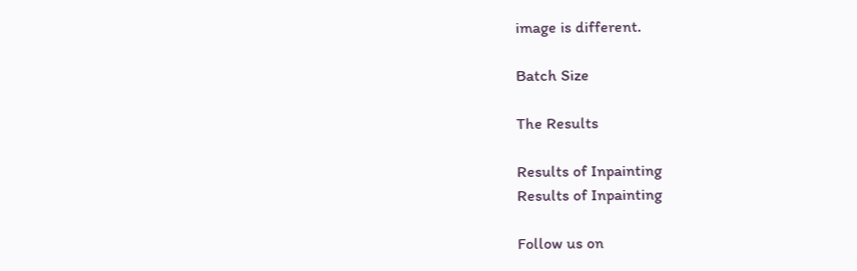image is different.

Batch Size

The Results

Results of Inpainting
Results of Inpainting

Follow us on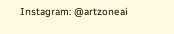Instagram: @artzoneai